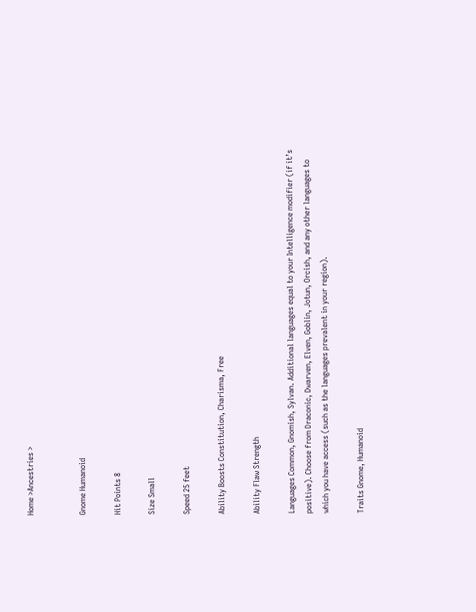Home >Ancestries >


Gnome Humanoid

Hit Points 8

Size Small

Speed 25 feet

Ability Boosts Constitution, Charisma, Free

Ability Flaw Strength

Languages Common, Gnomish, Sylvan. Additional languages equal to your Intelligence modifier (if it’s positive). Choose from Draconic, Dwarven, Elven, Goblin, Jotun, Orcish, and any other languages to which you have access (such as the languages prevalent in your region).

Traits Gnome, Humanoid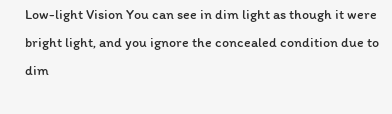Low-light Vision You can see in dim light as though it were bright light, and you ignore the concealed condition due to dim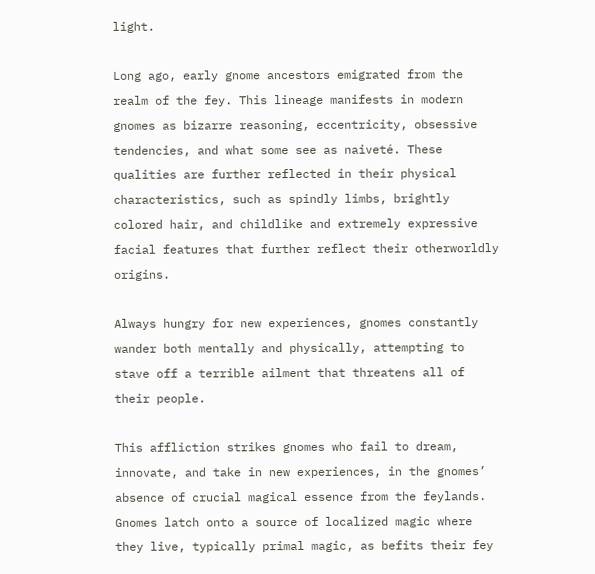light.

Long ago, early gnome ancestors emigrated from the realm of the fey. This lineage manifests in modern gnomes as bizarre reasoning, eccentricity, obsessive tendencies, and what some see as naiveté. These qualities are further reflected in their physical characteristics, such as spindly limbs, brightly colored hair, and childlike and extremely expressive facial features that further reflect their otherworldly origins.

Always hungry for new experiences, gnomes constantly wander both mentally and physically, attempting to stave off a terrible ailment that threatens all of their people.

This affliction strikes gnomes who fail to dream, innovate, and take in new experiences, in the gnomes’ absence of crucial magical essence from the feylands. Gnomes latch onto a source of localized magic where they live, typically primal magic, as befits their fey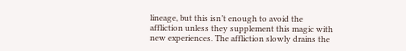lineage, but this isn’t enough to avoid the affliction unless they supplement this magic with new experiences. The affliction slowly drains the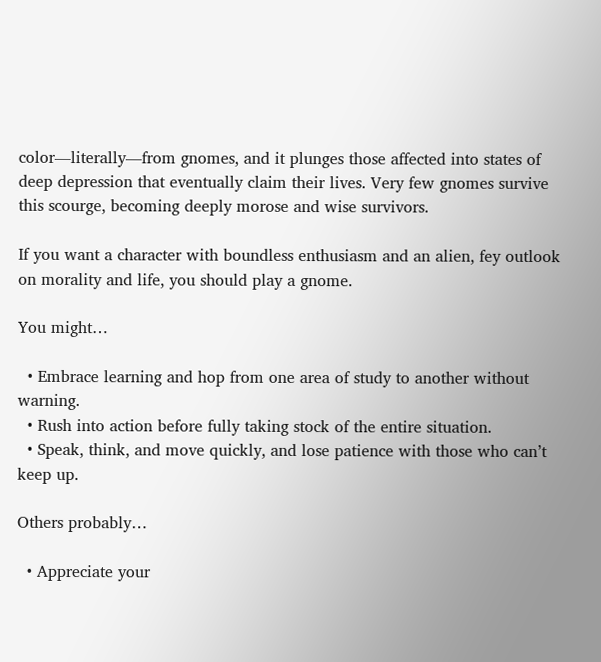color—literally—from gnomes, and it plunges those affected into states of deep depression that eventually claim their lives. Very few gnomes survive this scourge, becoming deeply morose and wise survivors.

If you want a character with boundless enthusiasm and an alien, fey outlook on morality and life, you should play a gnome.

You might…

  • Embrace learning and hop from one area of study to another without warning.
  • Rush into action before fully taking stock of the entire situation.
  • Speak, think, and move quickly, and lose patience with those who can’t keep up.

Others probably…

  • Appreciate your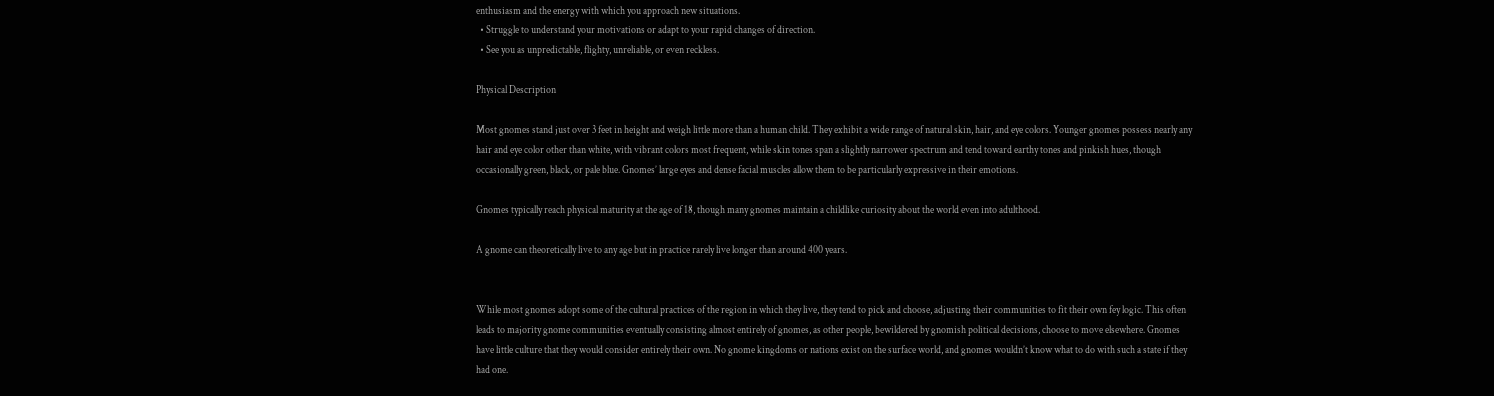enthusiasm and the energy with which you approach new situations.
  • Struggle to understand your motivations or adapt to your rapid changes of direction.
  • See you as unpredictable, flighty, unreliable, or even reckless.

Physical Description

Most gnomes stand just over 3 feet in height and weigh little more than a human child. They exhibit a wide range of natural skin, hair, and eye colors. Younger gnomes possess nearly any hair and eye color other than white, with vibrant colors most frequent, while skin tones span a slightly narrower spectrum and tend toward earthy tones and pinkish hues, though occasionally green, black, or pale blue. Gnomes’ large eyes and dense facial muscles allow them to be particularly expressive in their emotions.

Gnomes typically reach physical maturity at the age of 18, though many gnomes maintain a childlike curiosity about the world even into adulthood.

A gnome can theoretically live to any age but in practice rarely live longer than around 400 years.


While most gnomes adopt some of the cultural practices of the region in which they live, they tend to pick and choose, adjusting their communities to fit their own fey logic. This often leads to majority gnome communities eventually consisting almost entirely of gnomes, as other people, bewildered by gnomish political decisions, choose to move elsewhere. Gnomes have little culture that they would consider entirely their own. No gnome kingdoms or nations exist on the surface world, and gnomes wouldn’t know what to do with such a state if they had one.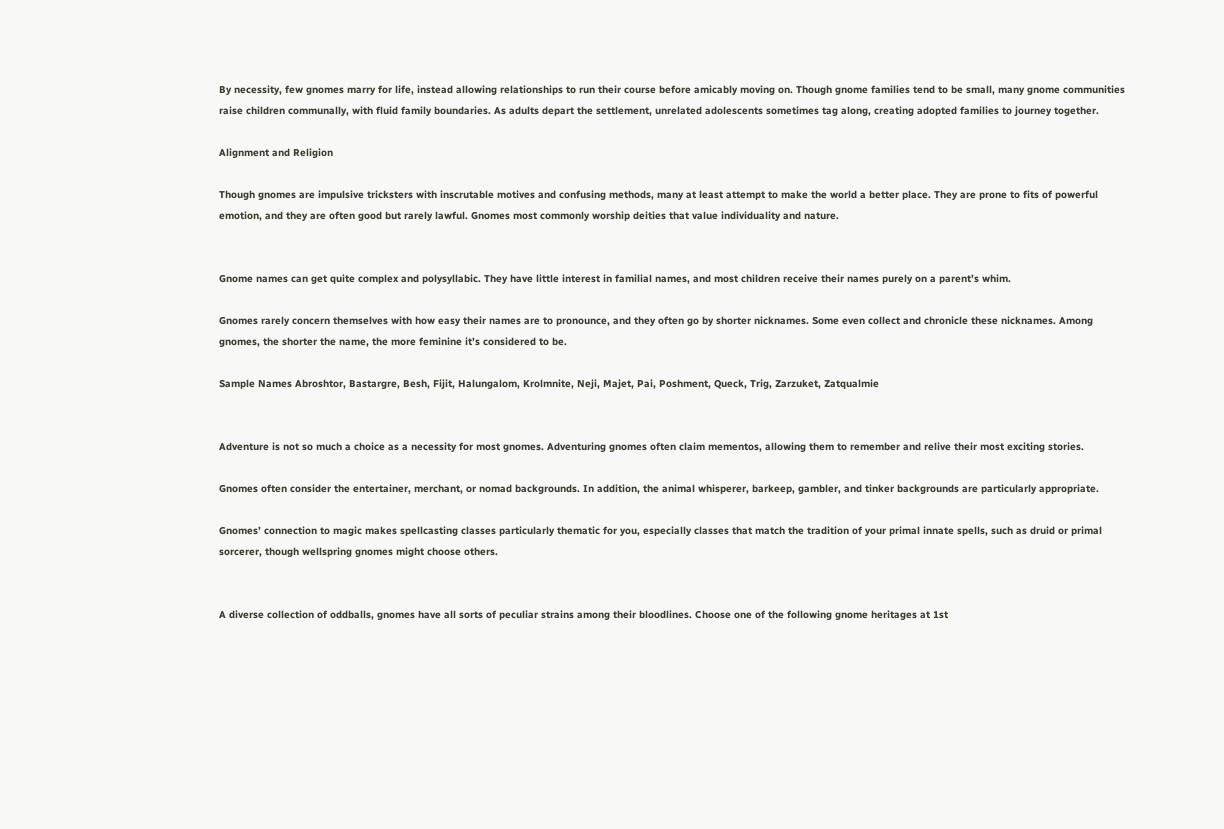By necessity, few gnomes marry for life, instead allowing relationships to run their course before amicably moving on. Though gnome families tend to be small, many gnome communities raise children communally, with fluid family boundaries. As adults depart the settlement, unrelated adolescents sometimes tag along, creating adopted families to journey together.

Alignment and Religion

Though gnomes are impulsive tricksters with inscrutable motives and confusing methods, many at least attempt to make the world a better place. They are prone to fits of powerful emotion, and they are often good but rarely lawful. Gnomes most commonly worship deities that value individuality and nature.


Gnome names can get quite complex and polysyllabic. They have little interest in familial names, and most children receive their names purely on a parent’s whim.

Gnomes rarely concern themselves with how easy their names are to pronounce, and they often go by shorter nicknames. Some even collect and chronicle these nicknames. Among gnomes, the shorter the name, the more feminine it’s considered to be.

Sample Names Abroshtor, Bastargre, Besh, Fijit, Halungalom, Krolmnite, Neji, Majet, Pai, Poshment, Queck, Trig, Zarzuket, Zatqualmie


Adventure is not so much a choice as a necessity for most gnomes. Adventuring gnomes often claim mementos, allowing them to remember and relive their most exciting stories.

Gnomes often consider the entertainer, merchant, or nomad backgrounds. In addition, the animal whisperer, barkeep, gambler, and tinker backgrounds are particularly appropriate.

Gnomes’ connection to magic makes spellcasting classes particularly thematic for you, especially classes that match the tradition of your primal innate spells, such as druid or primal sorcerer, though wellspring gnomes might choose others.


A diverse collection of oddballs, gnomes have all sorts of peculiar strains among their bloodlines. Choose one of the following gnome heritages at 1st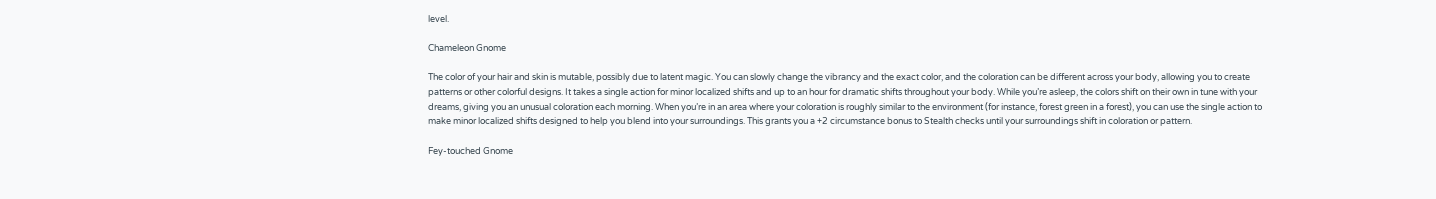level.

Chameleon Gnome

The color of your hair and skin is mutable, possibly due to latent magic. You can slowly change the vibrancy and the exact color, and the coloration can be different across your body, allowing you to create patterns or other colorful designs. It takes a single action for minor localized shifts and up to an hour for dramatic shifts throughout your body. While you’re asleep, the colors shift on their own in tune with your dreams, giving you an unusual coloration each morning. When you’re in an area where your coloration is roughly similar to the environment (for instance, forest green in a forest), you can use the single action to make minor localized shifts designed to help you blend into your surroundings. This grants you a +2 circumstance bonus to Stealth checks until your surroundings shift in coloration or pattern.

Fey-touched Gnome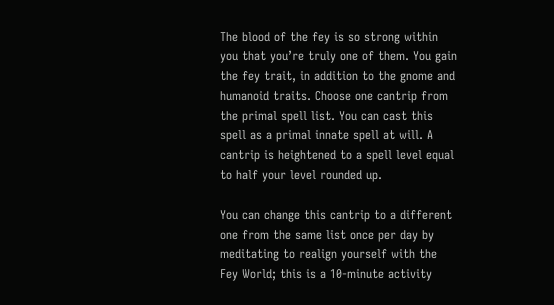The blood of the fey is so strong within you that you’re truly one of them. You gain the fey trait, in addition to the gnome and humanoid traits. Choose one cantrip from the primal spell list. You can cast this spell as a primal innate spell at will. A cantrip is heightened to a spell level equal to half your level rounded up.

You can change this cantrip to a different one from the same list once per day by meditating to realign yourself with the Fey World; this is a 10-minute activity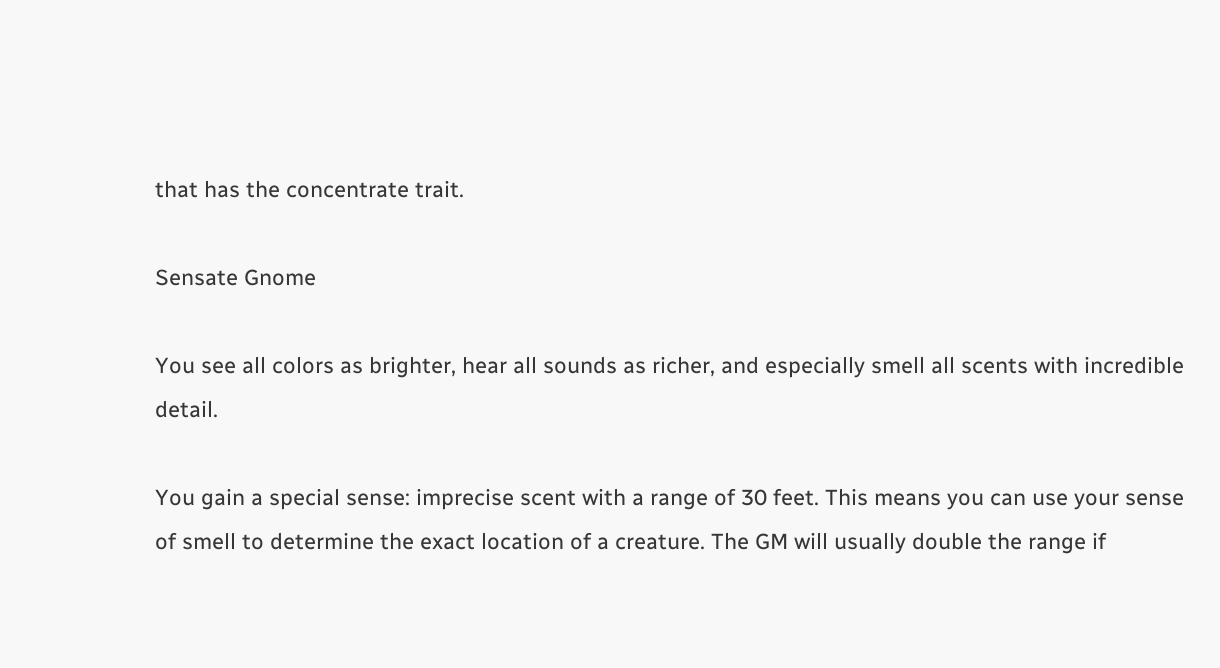that has the concentrate trait.

Sensate Gnome

You see all colors as brighter, hear all sounds as richer, and especially smell all scents with incredible detail.

You gain a special sense: imprecise scent with a range of 30 feet. This means you can use your sense of smell to determine the exact location of a creature. The GM will usually double the range if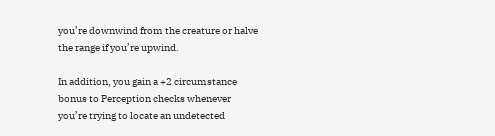you’re downwind from the creature or halve the range if you’re upwind.

In addition, you gain a +2 circumstance bonus to Perception checks whenever you’re trying to locate an undetected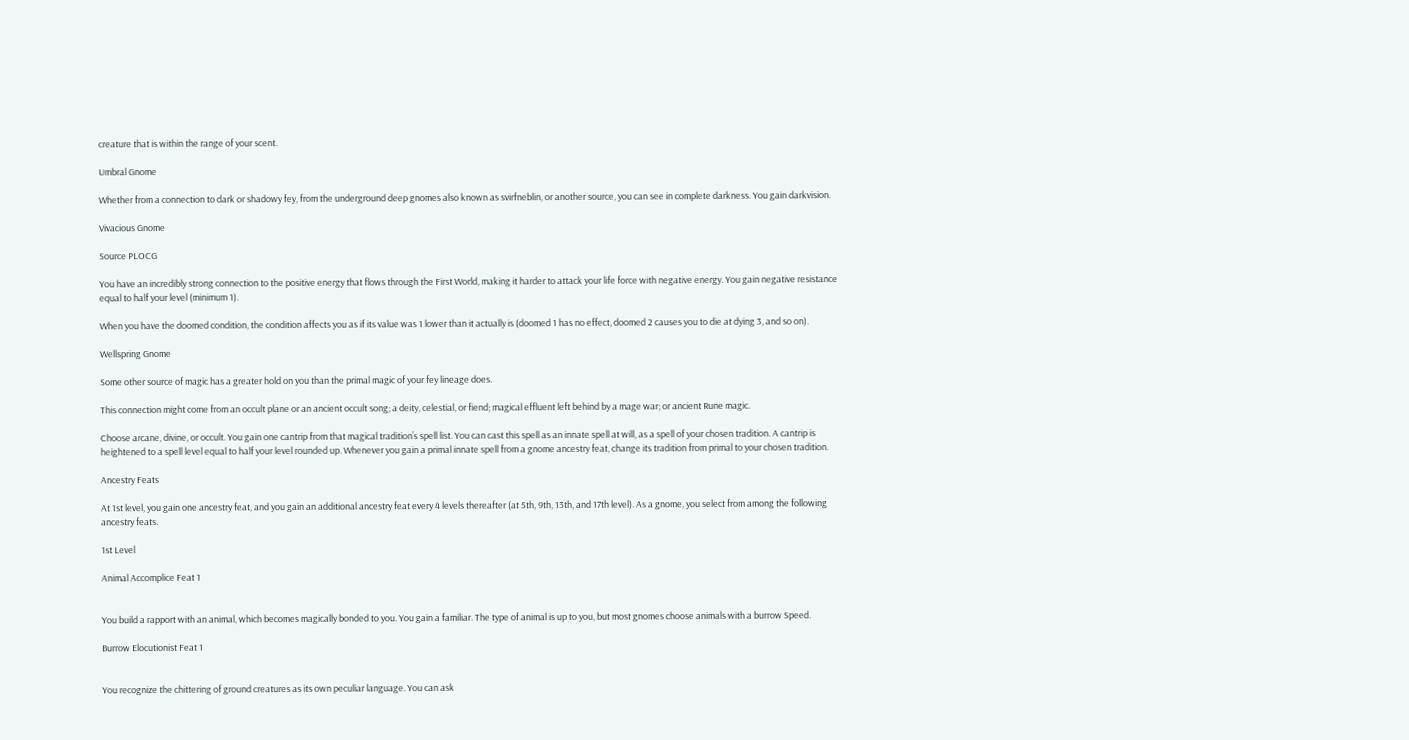creature that is within the range of your scent.

Umbral Gnome

Whether from a connection to dark or shadowy fey, from the underground deep gnomes also known as svirfneblin, or another source, you can see in complete darkness. You gain darkvision.

Vivacious Gnome

Source PLOCG

You have an incredibly strong connection to the positive energy that flows through the First World, making it harder to attack your life force with negative energy. You gain negative resistance equal to half your level (minimum 1).

When you have the doomed condition, the condition affects you as if its value was 1 lower than it actually is (doomed 1 has no effect, doomed 2 causes you to die at dying 3, and so on).

Wellspring Gnome

Some other source of magic has a greater hold on you than the primal magic of your fey lineage does.

This connection might come from an occult plane or an ancient occult song; a deity, celestial, or fiend; magical effluent left behind by a mage war; or ancient Rune magic.

Choose arcane, divine, or occult. You gain one cantrip from that magical tradition’s spell list. You can cast this spell as an innate spell at will, as a spell of your chosen tradition. A cantrip is heightened to a spell level equal to half your level rounded up. Whenever you gain a primal innate spell from a gnome ancestry feat, change its tradition from primal to your chosen tradition.

Ancestry Feats

At 1st level, you gain one ancestry feat, and you gain an additional ancestry feat every 4 levels thereafter (at 5th, 9th, 13th, and 17th level). As a gnome, you select from among the following ancestry feats.

1st Level

Animal Accomplice Feat 1


You build a rapport with an animal, which becomes magically bonded to you. You gain a familiar. The type of animal is up to you, but most gnomes choose animals with a burrow Speed.

Burrow Elocutionist Feat 1


You recognize the chittering of ground creatures as its own peculiar language. You can ask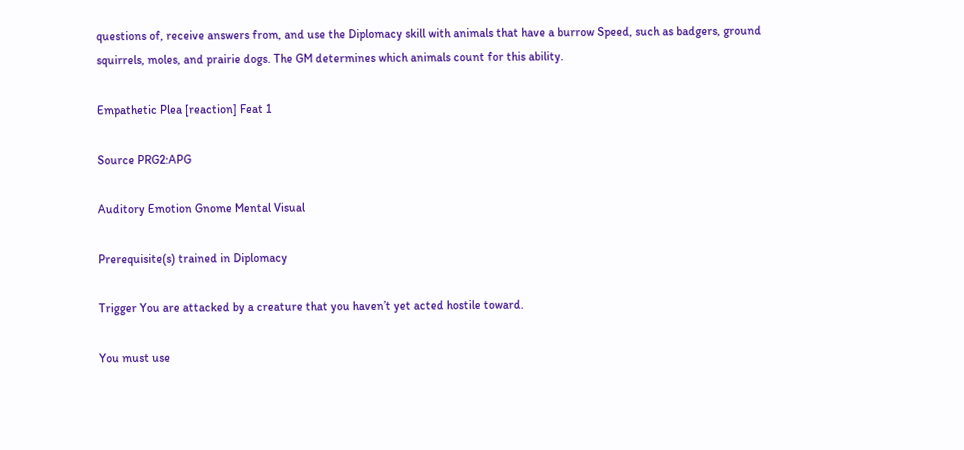questions of, receive answers from, and use the Diplomacy skill with animals that have a burrow Speed, such as badgers, ground squirrels, moles, and prairie dogs. The GM determines which animals count for this ability.

Empathetic Plea [reaction] Feat 1

Source PRG2:APG

Auditory Emotion Gnome Mental Visual

Prerequisite(s) trained in Diplomacy

Trigger You are attacked by a creature that you haven’t yet acted hostile toward.

You must use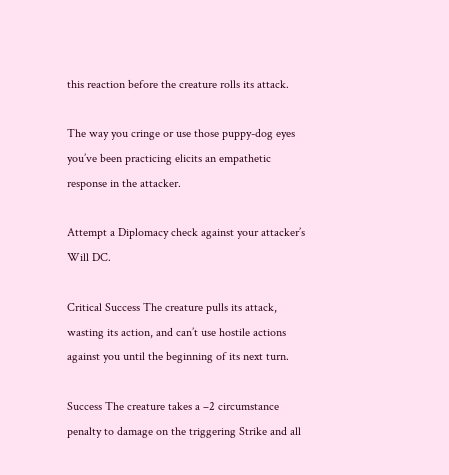this reaction before the creature rolls its attack.

The way you cringe or use those puppy-dog eyes you’ve been practicing elicits an empathetic response in the attacker.

Attempt a Diplomacy check against your attacker’s Will DC.

Critical Success The creature pulls its attack, wasting its action, and can’t use hostile actions against you until the beginning of its next turn.

Success The creature takes a –2 circumstance penalty to damage on the triggering Strike and all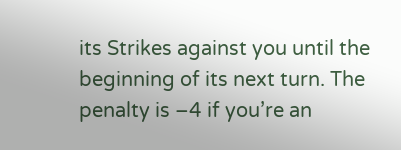its Strikes against you until the beginning of its next turn. The penalty is –4 if you’re an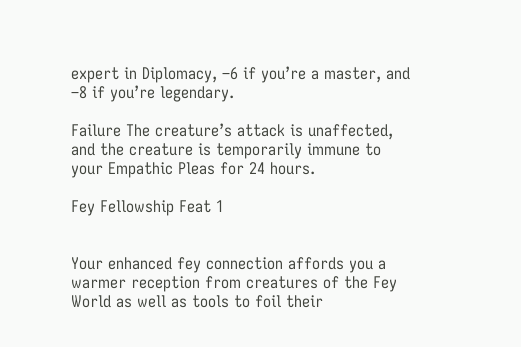expert in Diplomacy, –6 if you’re a master, and –8 if you’re legendary.

Failure The creature’s attack is unaffected, and the creature is temporarily immune to your Empathic Pleas for 24 hours.

Fey Fellowship Feat 1


Your enhanced fey connection affords you a warmer reception from creatures of the Fey World as well as tools to foil their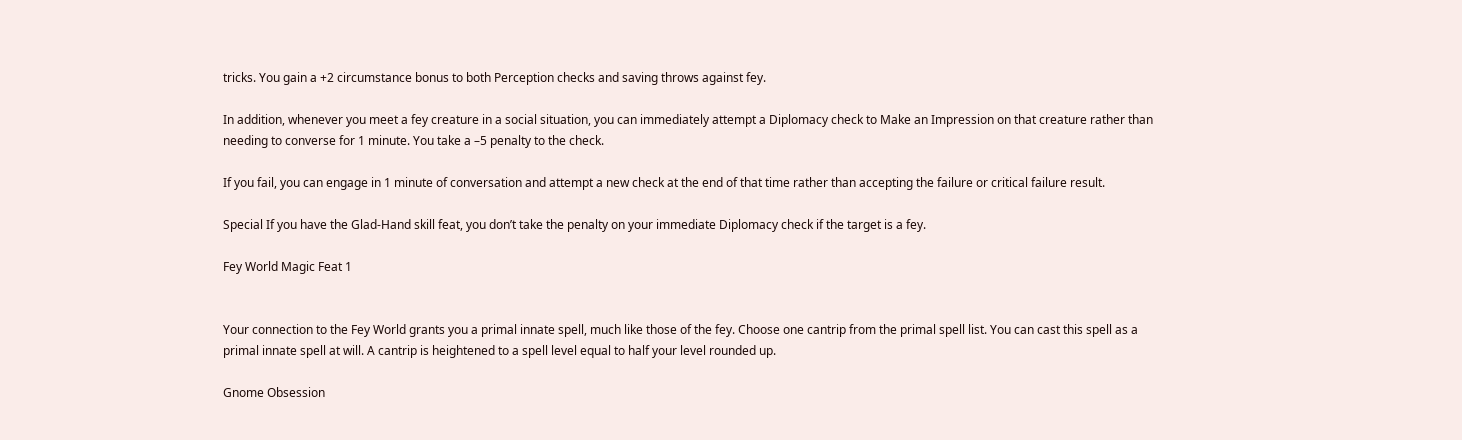tricks. You gain a +2 circumstance bonus to both Perception checks and saving throws against fey.

In addition, whenever you meet a fey creature in a social situation, you can immediately attempt a Diplomacy check to Make an Impression on that creature rather than needing to converse for 1 minute. You take a –5 penalty to the check.

If you fail, you can engage in 1 minute of conversation and attempt a new check at the end of that time rather than accepting the failure or critical failure result.

Special If you have the Glad-Hand skill feat, you don’t take the penalty on your immediate Diplomacy check if the target is a fey.

Fey World Magic Feat 1


Your connection to the Fey World grants you a primal innate spell, much like those of the fey. Choose one cantrip from the primal spell list. You can cast this spell as a primal innate spell at will. A cantrip is heightened to a spell level equal to half your level rounded up.

Gnome Obsession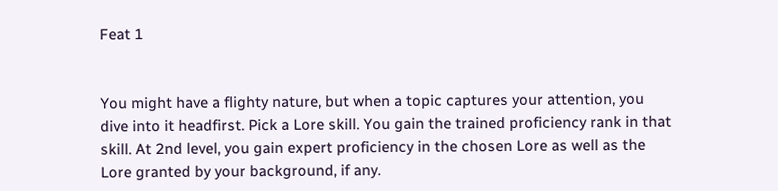Feat 1


You might have a flighty nature, but when a topic captures your attention, you dive into it headfirst. Pick a Lore skill. You gain the trained proficiency rank in that skill. At 2nd level, you gain expert proficiency in the chosen Lore as well as the Lore granted by your background, if any.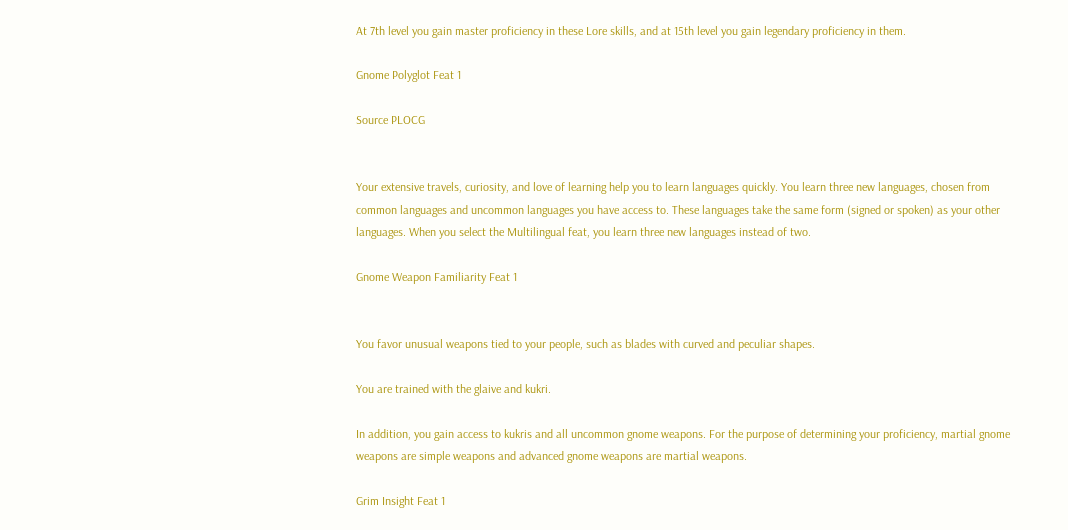At 7th level you gain master proficiency in these Lore skills, and at 15th level you gain legendary proficiency in them.

Gnome Polyglot Feat 1

Source PLOCG


Your extensive travels, curiosity, and love of learning help you to learn languages quickly. You learn three new languages, chosen from common languages and uncommon languages you have access to. These languages take the same form (signed or spoken) as your other languages. When you select the Multilingual feat, you learn three new languages instead of two.

Gnome Weapon Familiarity Feat 1


You favor unusual weapons tied to your people, such as blades with curved and peculiar shapes.

You are trained with the glaive and kukri.

In addition, you gain access to kukris and all uncommon gnome weapons. For the purpose of determining your proficiency, martial gnome weapons are simple weapons and advanced gnome weapons are martial weapons.

Grim Insight Feat 1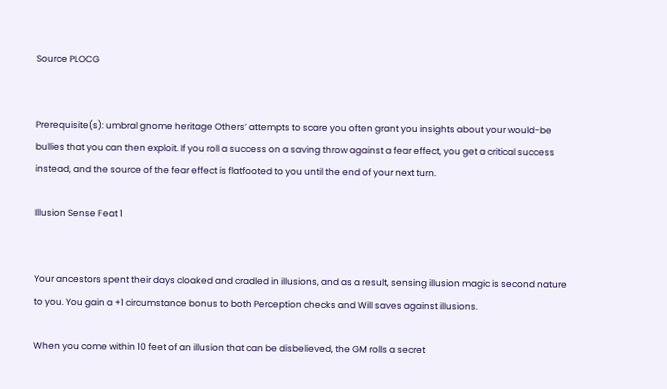Source PLOCG


Prerequisite(s): umbral gnome heritage Others’ attempts to scare you often grant you insights about your would-be bullies that you can then exploit. If you roll a success on a saving throw against a fear effect, you get a critical success instead, and the source of the fear effect is flatfooted to you until the end of your next turn.

Illusion Sense Feat 1


Your ancestors spent their days cloaked and cradled in illusions, and as a result, sensing illusion magic is second nature to you. You gain a +1 circumstance bonus to both Perception checks and Will saves against illusions.

When you come within 10 feet of an illusion that can be disbelieved, the GM rolls a secret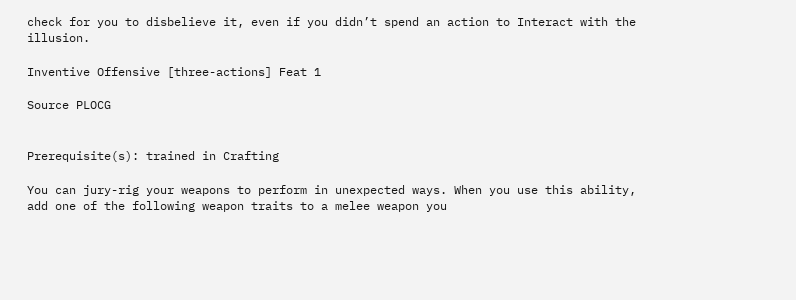check for you to disbelieve it, even if you didn’t spend an action to Interact with the illusion.

Inventive Offensive [three-actions] Feat 1

Source PLOCG


Prerequisite(s): trained in Crafting

You can jury-rig your weapons to perform in unexpected ways. When you use this ability, add one of the following weapon traits to a melee weapon you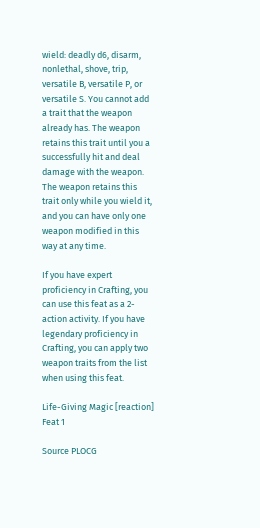wield: deadly d6, disarm, nonlethal, shove, trip, versatile B, versatile P, or versatile S. You cannot add a trait that the weapon already has. The weapon retains this trait until you a successfully hit and deal damage with the weapon. The weapon retains this trait only while you wield it, and you can have only one weapon modified in this way at any time.

If you have expert proficiency in Crafting, you can use this feat as a 2-action activity. If you have legendary proficiency in Crafting, you can apply two weapon traits from the list when using this feat.

Life-Giving Magic [reaction] Feat 1

Source PLOCG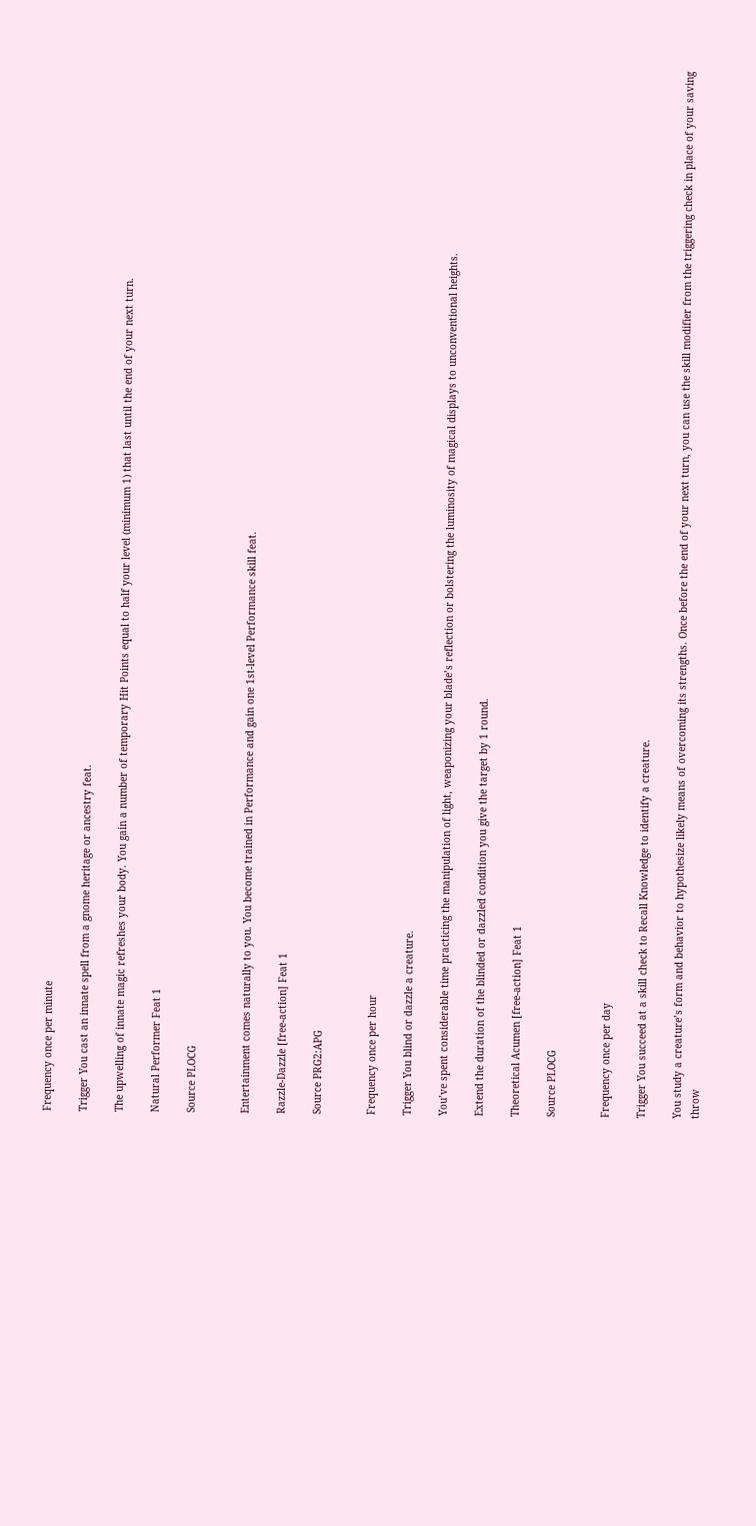Frequency once per minute

Trigger You cast an innate spell from a gnome heritage or ancestry feat.

The upwelling of innate magic refreshes your body. You gain a number of temporary Hit Points equal to half your level (minimum 1) that last until the end of your next turn.

Natural Performer Feat 1

Source PLOCG


Entertainment comes naturally to you. You become trained in Performance and gain one 1st-level Performance skill feat.

Razzle-Dazzle [free-action] Feat 1

Source PRG2:APG


Frequency once per hour

Trigger You blind or dazzle a creature.

You’ve spent considerable time practicing the manipulation of light, weaponizing your blade’s reflection or bolstering the luminosity of magical displays to unconventional heights.

Extend the duration of the blinded or dazzled condition you give the target by 1 round.

Theoretical Acumen [free-action] Feat 1

Source PLOCG


Frequency once per day

Trigger You succeed at a skill check to Recall Knowledge to identify a creature.

You study a creature’s form and behavior to hypothesize likely means of overcoming its strengths. Once before the end of your next turn, you can use the skill modifier from the triggering check in place of your saving throw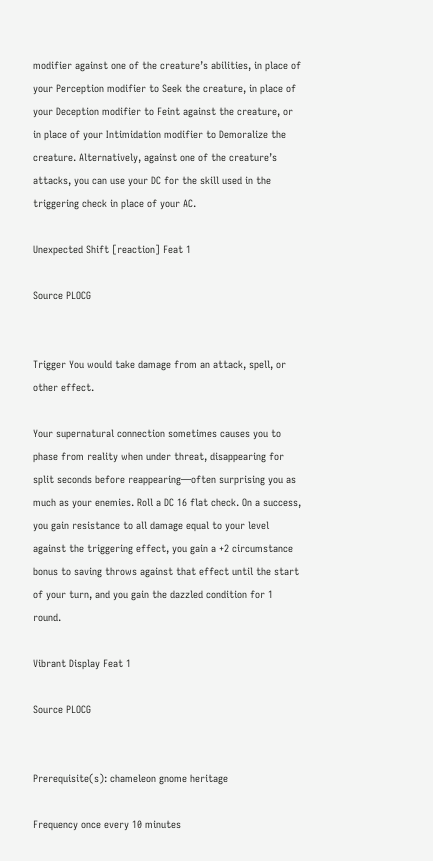modifier against one of the creature’s abilities, in place of your Perception modifier to Seek the creature, in place of your Deception modifier to Feint against the creature, or in place of your Intimidation modifier to Demoralize the creature. Alternatively, against one of the creature’s attacks, you can use your DC for the skill used in the triggering check in place of your AC.

Unexpected Shift [reaction] Feat 1

Source PLOCG


Trigger You would take damage from an attack, spell, or other effect.

Your supernatural connection sometimes causes you to phase from reality when under threat, disappearing for split seconds before reappearing—often surprising you as much as your enemies. Roll a DC 16 flat check. On a success, you gain resistance to all damage equal to your level against the triggering effect, you gain a +2 circumstance bonus to saving throws against that effect until the start of your turn, and you gain the dazzled condition for 1 round.

Vibrant Display Feat 1

Source PLOCG


Prerequisite(s): chameleon gnome heritage

Frequency once every 10 minutes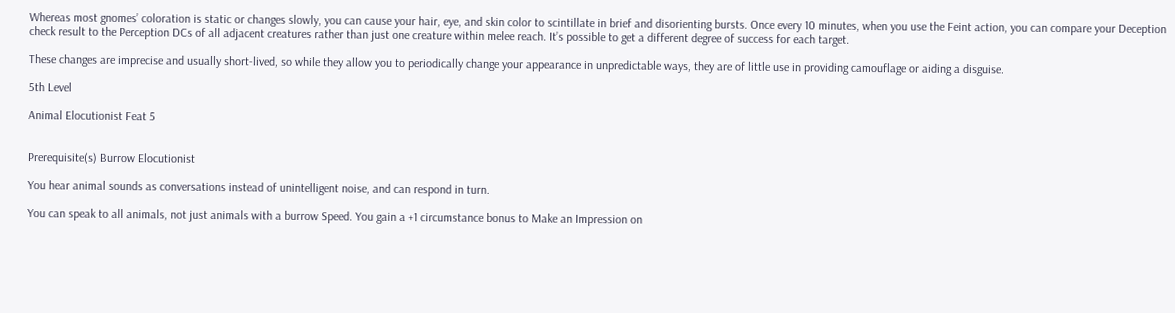Whereas most gnomes’ coloration is static or changes slowly, you can cause your hair, eye, and skin color to scintillate in brief and disorienting bursts. Once every 10 minutes, when you use the Feint action, you can compare your Deception check result to the Perception DCs of all adjacent creatures rather than just one creature within melee reach. It’s possible to get a different degree of success for each target.

These changes are imprecise and usually short-lived, so while they allow you to periodically change your appearance in unpredictable ways, they are of little use in providing camouflage or aiding a disguise.

5th Level

Animal Elocutionist Feat 5


Prerequisite(s) Burrow Elocutionist

You hear animal sounds as conversations instead of unintelligent noise, and can respond in turn.

You can speak to all animals, not just animals with a burrow Speed. You gain a +1 circumstance bonus to Make an Impression on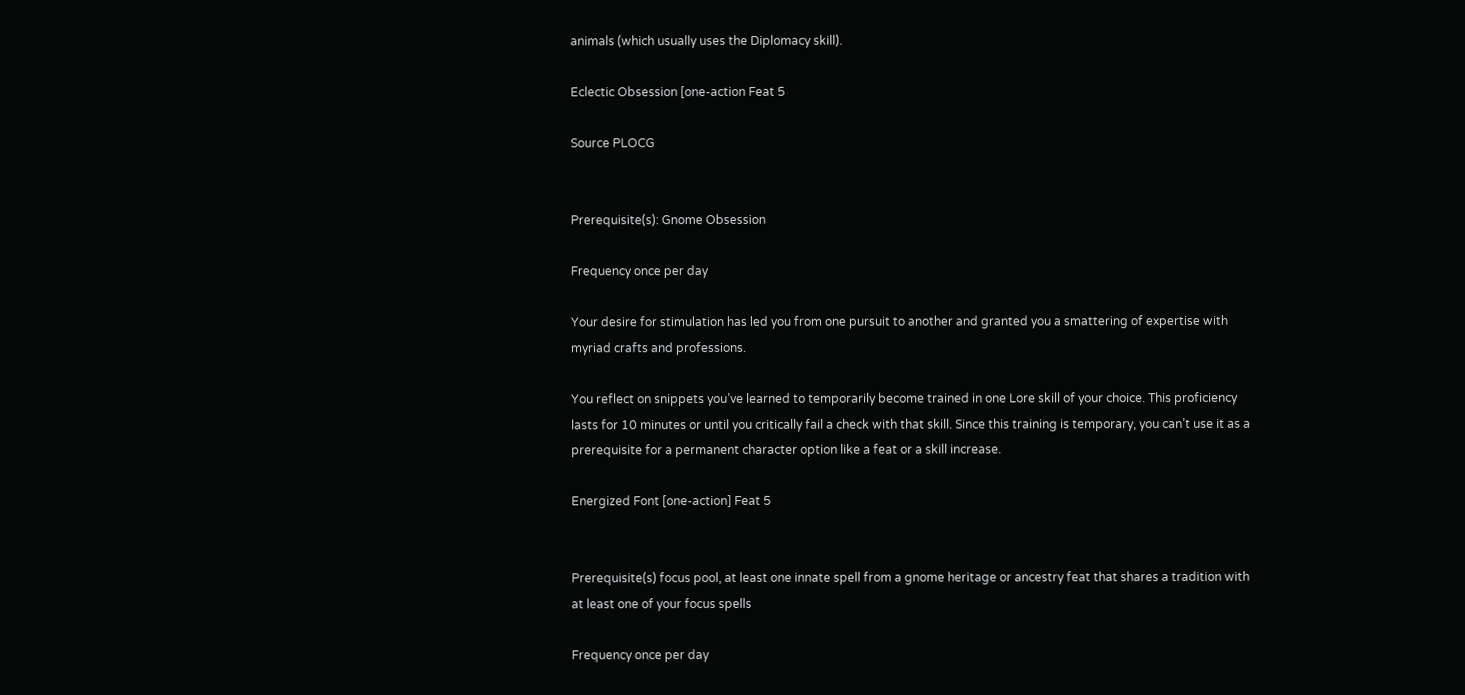animals (which usually uses the Diplomacy skill).

Eclectic Obsession [one-action Feat 5

Source PLOCG


Prerequisite(s): Gnome Obsession

Frequency once per day

Your desire for stimulation has led you from one pursuit to another and granted you a smattering of expertise with myriad crafts and professions.

You reflect on snippets you’ve learned to temporarily become trained in one Lore skill of your choice. This proficiency lasts for 10 minutes or until you critically fail a check with that skill. Since this training is temporary, you can’t use it as a prerequisite for a permanent character option like a feat or a skill increase.

Energized Font [one-action] Feat 5


Prerequisite(s) focus pool, at least one innate spell from a gnome heritage or ancestry feat that shares a tradition with at least one of your focus spells

Frequency once per day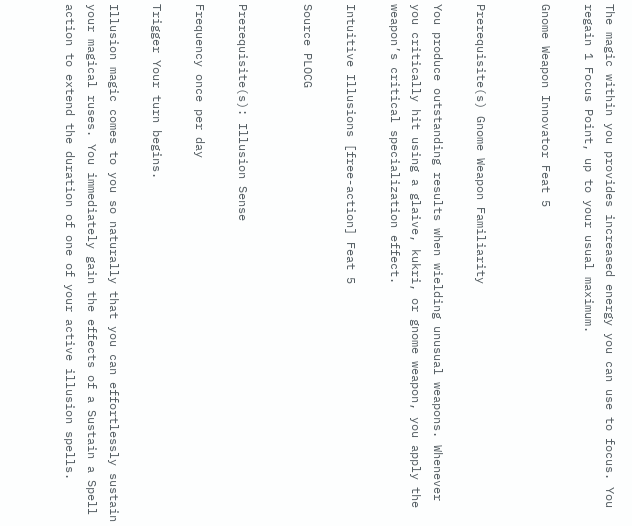The magic within you provides increased energy you can use to focus. You regain 1 Focus Point, up to your usual maximum.

Gnome Weapon Innovator Feat 5


Prerequisite(s) Gnome Weapon Familiarity

You produce outstanding results when wielding unusual weapons. Whenever you critically hit using a glaive, kukri, or gnome weapon, you apply the weapon’s critical specialization effect.

Intuitive Illusions [free-action] Feat 5

Source PLOCG


Prerequisite(s): Illusion Sense

Frequency once per day

Trigger Your turn begins.

Illusion magic comes to you so naturally that you can effortlessly sustain your magical ruses. You immediately gain the effects of a Sustain a Spell action to extend the duration of one of your active illusion spells.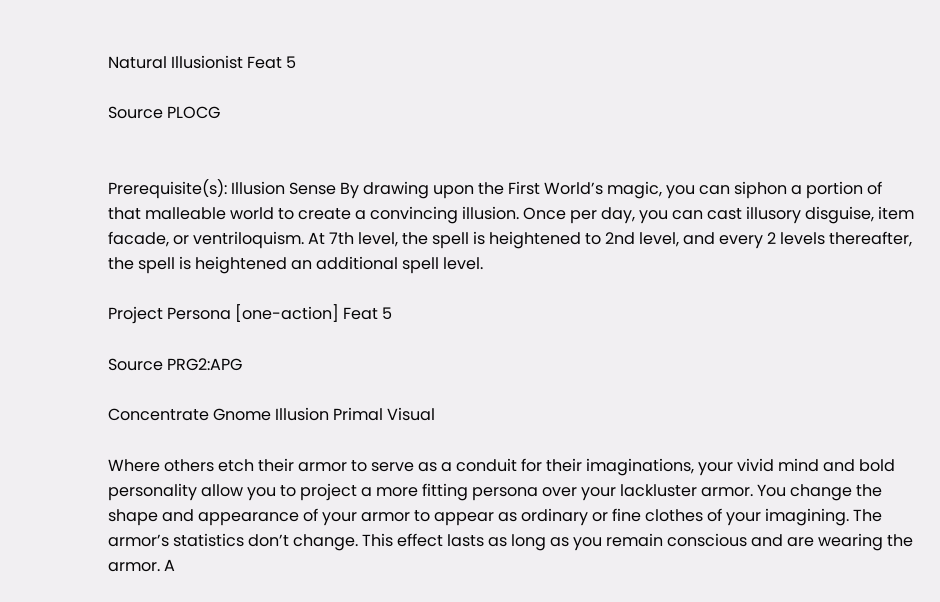Natural Illusionist Feat 5

Source PLOCG


Prerequisite(s): Illusion Sense By drawing upon the First World’s magic, you can siphon a portion of that malleable world to create a convincing illusion. Once per day, you can cast illusory disguise, item facade, or ventriloquism. At 7th level, the spell is heightened to 2nd level, and every 2 levels thereafter, the spell is heightened an additional spell level.

Project Persona [one-action] Feat 5

Source PRG2:APG

Concentrate Gnome Illusion Primal Visual

Where others etch their armor to serve as a conduit for their imaginations, your vivid mind and bold personality allow you to project a more fitting persona over your lackluster armor. You change the shape and appearance of your armor to appear as ordinary or fine clothes of your imagining. The armor’s statistics don’t change. This effect lasts as long as you remain conscious and are wearing the armor. A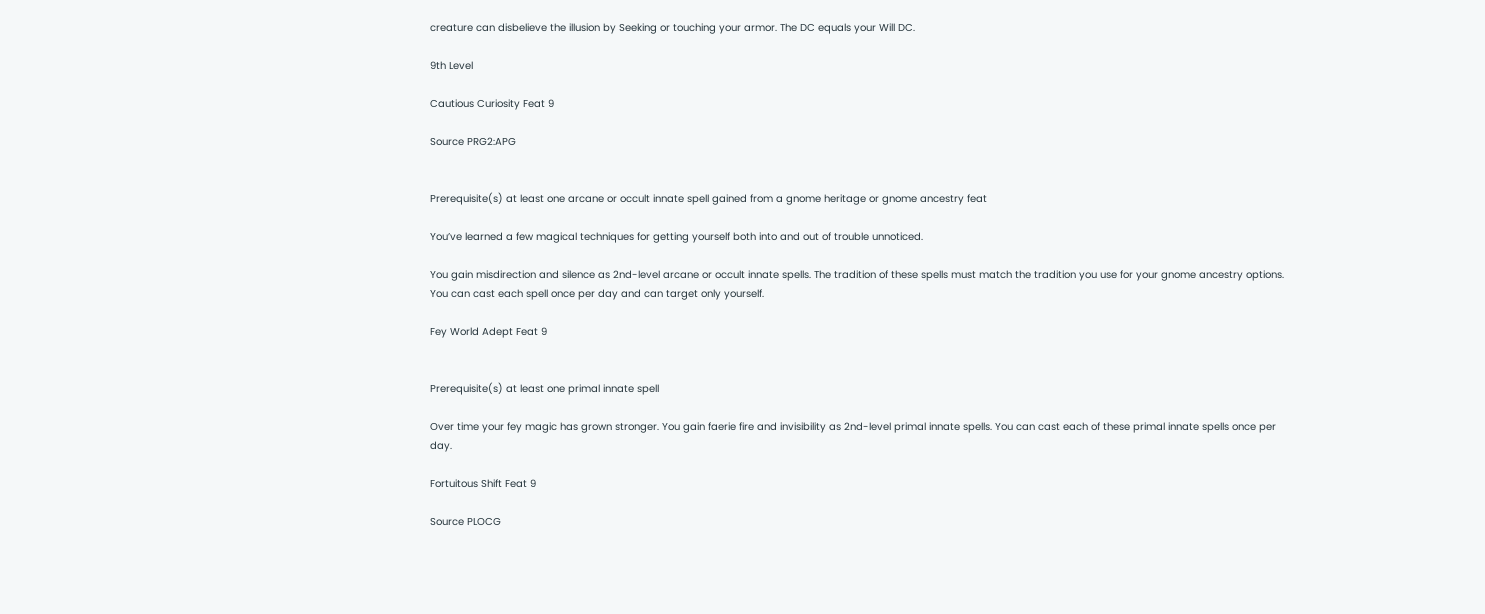creature can disbelieve the illusion by Seeking or touching your armor. The DC equals your Will DC.

9th Level

Cautious Curiosity Feat 9

Source PRG2:APG


Prerequisite(s) at least one arcane or occult innate spell gained from a gnome heritage or gnome ancestry feat

You’ve learned a few magical techniques for getting yourself both into and out of trouble unnoticed.

You gain misdirection and silence as 2nd-level arcane or occult innate spells. The tradition of these spells must match the tradition you use for your gnome ancestry options. You can cast each spell once per day and can target only yourself.

Fey World Adept Feat 9


Prerequisite(s) at least one primal innate spell

Over time your fey magic has grown stronger. You gain faerie fire and invisibility as 2nd-level primal innate spells. You can cast each of these primal innate spells once per day.

Fortuitous Shift Feat 9

Source PLOCG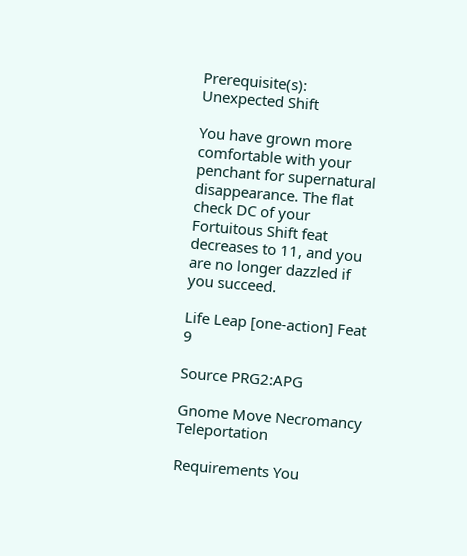Prerequisite(s): Unexpected Shift

You have grown more comfortable with your penchant for supernatural disappearance. The flat check DC of your Fortuitous Shift feat decreases to 11, and you are no longer dazzled if you succeed.

Life Leap [one-action] Feat 9

Source PRG2:APG

Gnome Move Necromancy Teleportation

Requirements You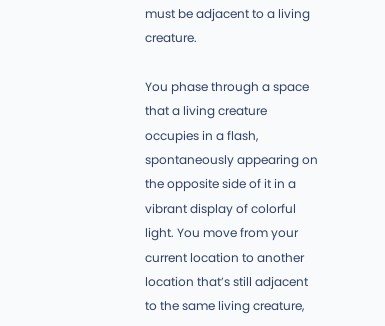must be adjacent to a living creature.

You phase through a space that a living creature occupies in a flash, spontaneously appearing on the opposite side of it in a vibrant display of colorful light. You move from your current location to another location that’s still adjacent to the same living creature,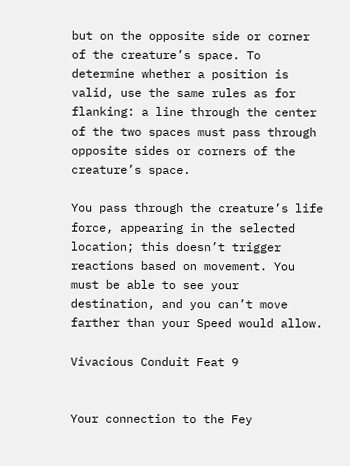but on the opposite side or corner of the creature’s space. To determine whether a position is valid, use the same rules as for flanking: a line through the center of the two spaces must pass through opposite sides or corners of the creature’s space.

You pass through the creature’s life force, appearing in the selected location; this doesn’t trigger reactions based on movement. You must be able to see your destination, and you can’t move farther than your Speed would allow.

Vivacious Conduit Feat 9


Your connection to the Fey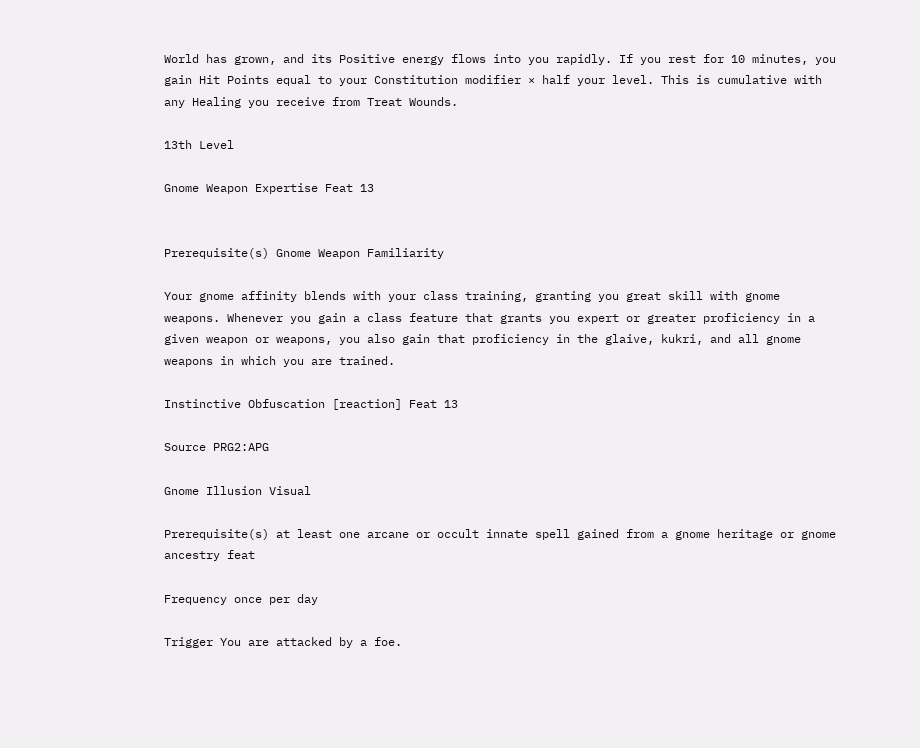World has grown, and its Positive energy flows into you rapidly. If you rest for 10 minutes, you gain Hit Points equal to your Constitution modifier × half your level. This is cumulative with any Healing you receive from Treat Wounds.

13th Level

Gnome Weapon Expertise Feat 13


Prerequisite(s) Gnome Weapon Familiarity

Your gnome affinity blends with your class training, granting you great skill with gnome weapons. Whenever you gain a class feature that grants you expert or greater proficiency in a given weapon or weapons, you also gain that proficiency in the glaive, kukri, and all gnome weapons in which you are trained.

Instinctive Obfuscation [reaction] Feat 13

Source PRG2:APG

Gnome Illusion Visual

Prerequisite(s) at least one arcane or occult innate spell gained from a gnome heritage or gnome ancestry feat

Frequency once per day

Trigger You are attacked by a foe.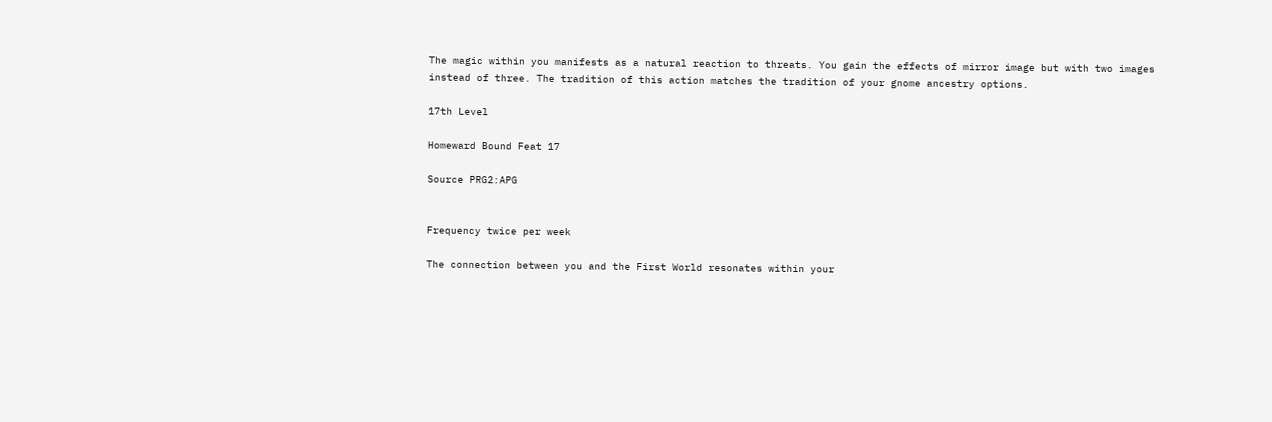The magic within you manifests as a natural reaction to threats. You gain the effects of mirror image but with two images instead of three. The tradition of this action matches the tradition of your gnome ancestry options.

17th Level

Homeward Bound Feat 17

Source PRG2:APG


Frequency twice per week

The connection between you and the First World resonates within your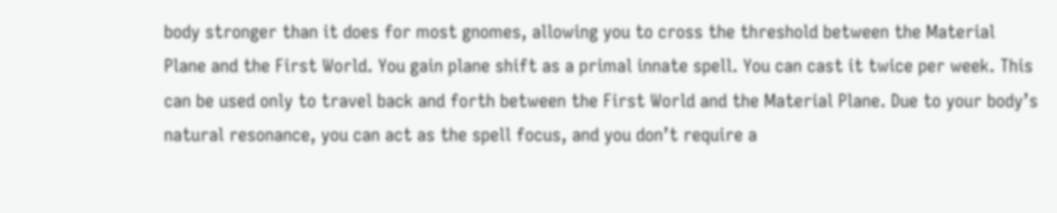body stronger than it does for most gnomes, allowing you to cross the threshold between the Material Plane and the First World. You gain plane shift as a primal innate spell. You can cast it twice per week. This can be used only to travel back and forth between the First World and the Material Plane. Due to your body’s natural resonance, you can act as the spell focus, and you don’t require a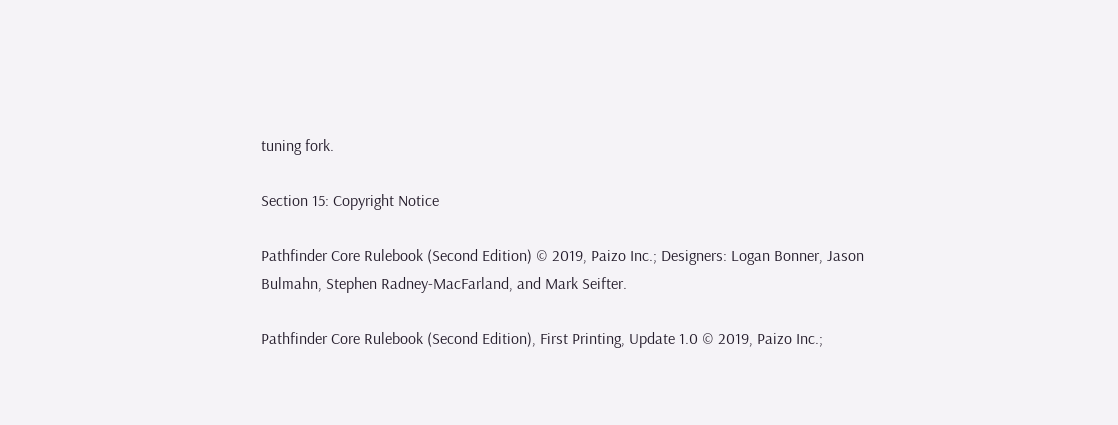tuning fork.

Section 15: Copyright Notice

Pathfinder Core Rulebook (Second Edition) © 2019, Paizo Inc.; Designers: Logan Bonner, Jason Bulmahn, Stephen Radney-MacFarland, and Mark Seifter.

Pathfinder Core Rulebook (Second Edition), First Printing, Update 1.0 © 2019, Paizo Inc.;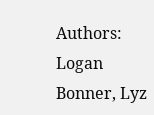Authors: Logan Bonner, Lyz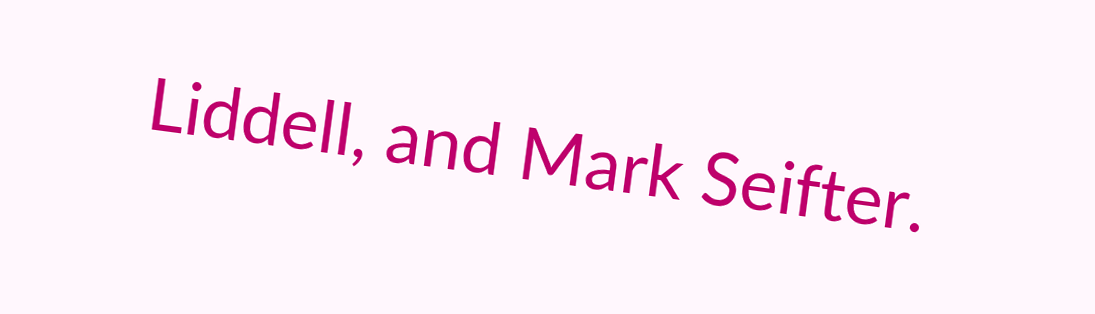Liddell, and Mark Seifter.